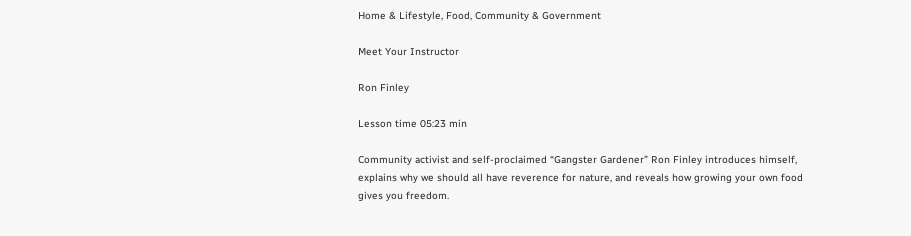Home & Lifestyle, Food, Community & Government

Meet Your Instructor

Ron Finley

Lesson time 05:23 min

Community activist and self-proclaimed “Gangster Gardener” Ron Finley introduces himself, explains why we should all have reverence for nature, and reveals how growing your own food gives you freedom.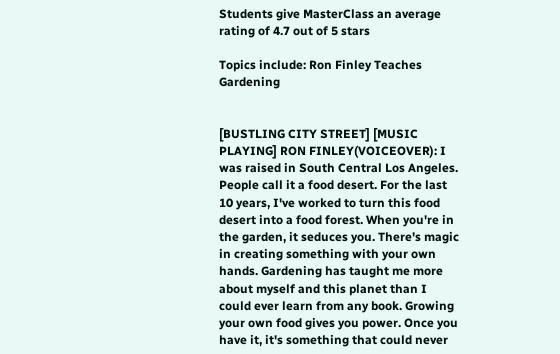Students give MasterClass an average rating of 4.7 out of 5 stars

Topics include: Ron Finley Teaches Gardening


[BUSTLING CITY STREET] [MUSIC PLAYING] RON FINLEY(VOICEOVER): I was raised in South Central Los Angeles. People call it a food desert. For the last 10 years, I've worked to turn this food desert into a food forest. When you're in the garden, it seduces you. There's magic in creating something with your own hands. Gardening has taught me more about myself and this planet than I could ever learn from any book. Growing your own food gives you power. Once you have it, it's something that could never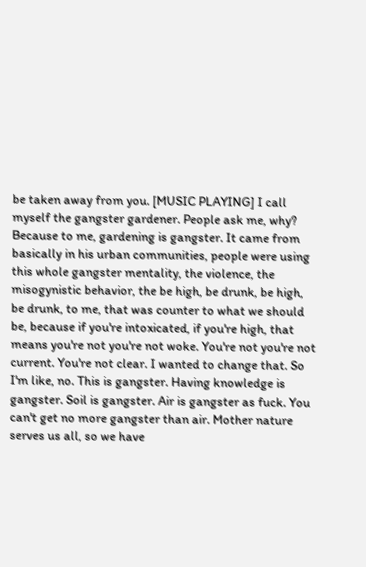be taken away from you. [MUSIC PLAYING] I call myself the gangster gardener. People ask me, why? Because to me, gardening is gangster. It came from basically in his urban communities, people were using this whole gangster mentality, the violence, the misogynistic behavior, the be high, be drunk, be high, be drunk, to me, that was counter to what we should be, because if you're intoxicated, if you're high, that means you're not you're not woke. You're not you're not current. You're not clear. I wanted to change that. So I'm like, no. This is gangster. Having knowledge is gangster. Soil is gangster. Air is gangster as fuck. You can't get no more gangster than air. Mother nature serves us all, so we have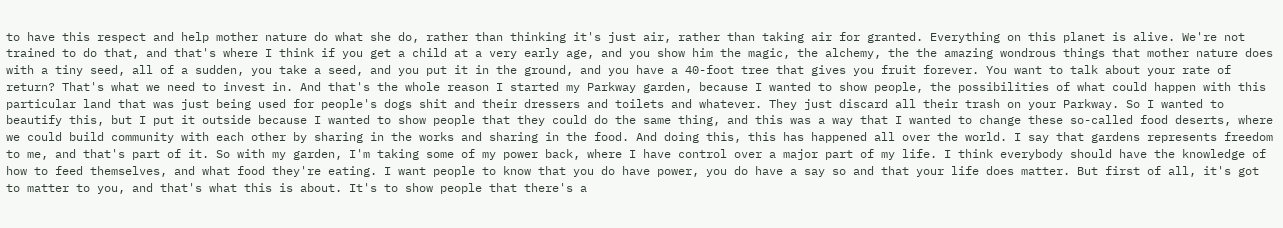to have this respect and help mother nature do what she do, rather than thinking it's just air, rather than taking air for granted. Everything on this planet is alive. We're not trained to do that, and that's where I think if you get a child at a very early age, and you show him the magic, the alchemy, the the amazing wondrous things that mother nature does with a tiny seed, all of a sudden, you take a seed, and you put it in the ground, and you have a 40-foot tree that gives you fruit forever. You want to talk about your rate of return? That's what we need to invest in. And that's the whole reason I started my Parkway garden, because I wanted to show people, the possibilities of what could happen with this particular land that was just being used for people's dogs shit and their dressers and toilets and whatever. They just discard all their trash on your Parkway. So I wanted to beautify this, but I put it outside because I wanted to show people that they could do the same thing, and this was a way that I wanted to change these so-called food deserts, where we could build community with each other by sharing in the works and sharing in the food. And doing this, this has happened all over the world. I say that gardens represents freedom to me, and that's part of it. So with my garden, I'm taking some of my power back, where I have control over a major part of my life. I think everybody should have the knowledge of how to feed themselves, and what food they're eating. I want people to know that you do have power, you do have a say so and that your life does matter. But first of all, it's got to matter to you, and that's what this is about. It's to show people that there's a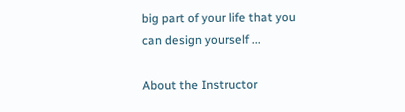big part of your life that you can design yourself ...

About the Instructor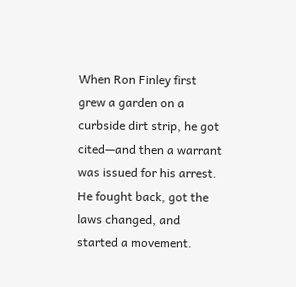When Ron Finley first grew a garden on a curbside dirt strip, he got cited—and then a warrant was issued for his arrest. He fought back, got the laws changed, and started a movement.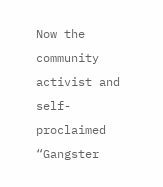Now the community activist and self-proclaimed “Gangster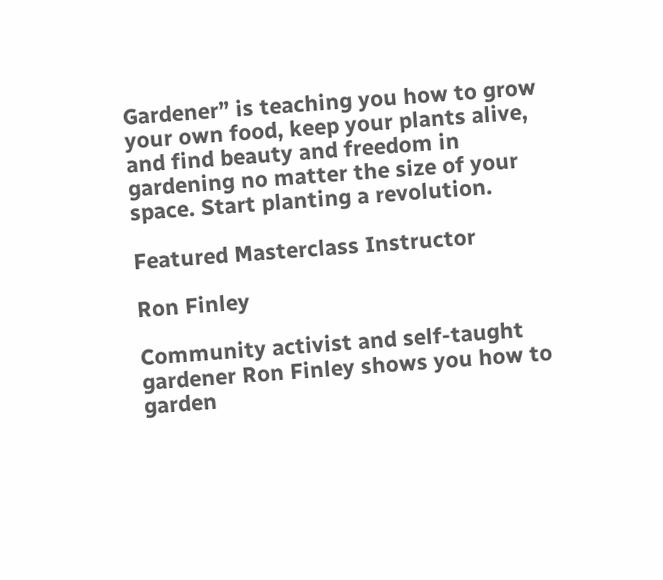Gardener” is teaching you how to grow your own food, keep your plants alive, and find beauty and freedom in gardening no matter the size of your space. Start planting a revolution.

Featured Masterclass Instructor

Ron Finley

Community activist and self-taught gardener Ron Finley shows you how to garden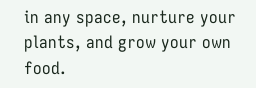in any space, nurture your plants, and grow your own food.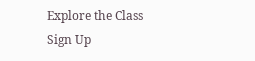Explore the Class
Sign Up